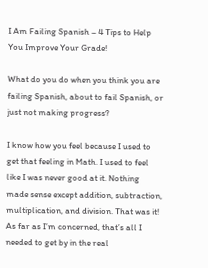I Am Failing Spanish – 4 Tips to Help You Improve Your Grade!

What do you do when you think you are failing Spanish, about to fail Spanish, or just not making progress?

I know how you feel because I used to get that feeling in Math. I used to feel like I was never good at it. Nothing made sense except addition, subtraction, multiplication, and division. That was it! As far as I’m concerned, that’s all I needed to get by in the real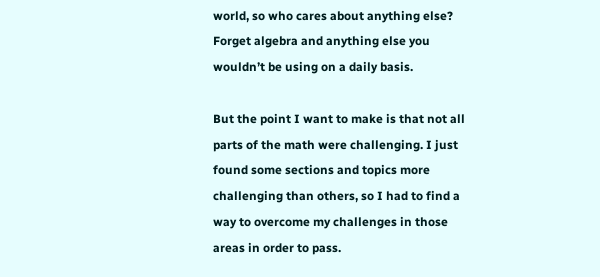world, so who cares about anything else? Forget algebra and anything else you wouldn’t be using on a daily basis.

But the point I want to make is that not all parts of the math were challenging. I just found some sections and topics more challenging than others, so I had to find a way to overcome my challenges in those areas in order to pass.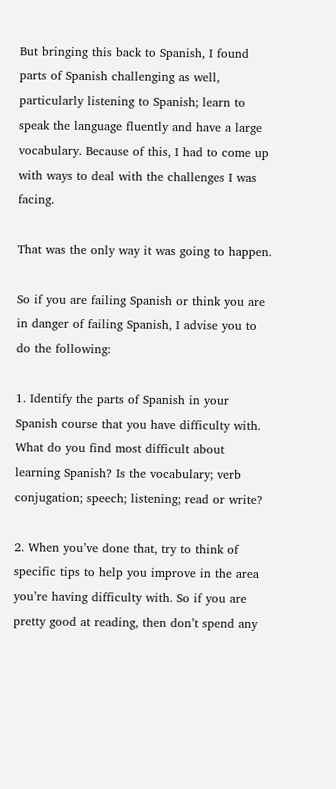But bringing this back to Spanish, I found parts of Spanish challenging as well, particularly listening to Spanish; learn to speak the language fluently and have a large vocabulary. Because of this, I had to come up with ways to deal with the challenges I was facing.

That was the only way it was going to happen.

So if you are failing Spanish or think you are in danger of failing Spanish, I advise you to do the following:

1. Identify the parts of Spanish in your Spanish course that you have difficulty with. What do you find most difficult about learning Spanish? Is the vocabulary; verb conjugation; speech; listening; read or write?

2. When you’ve done that, try to think of specific tips to help you improve in the area you’re having difficulty with. So if you are pretty good at reading, then don’t spend any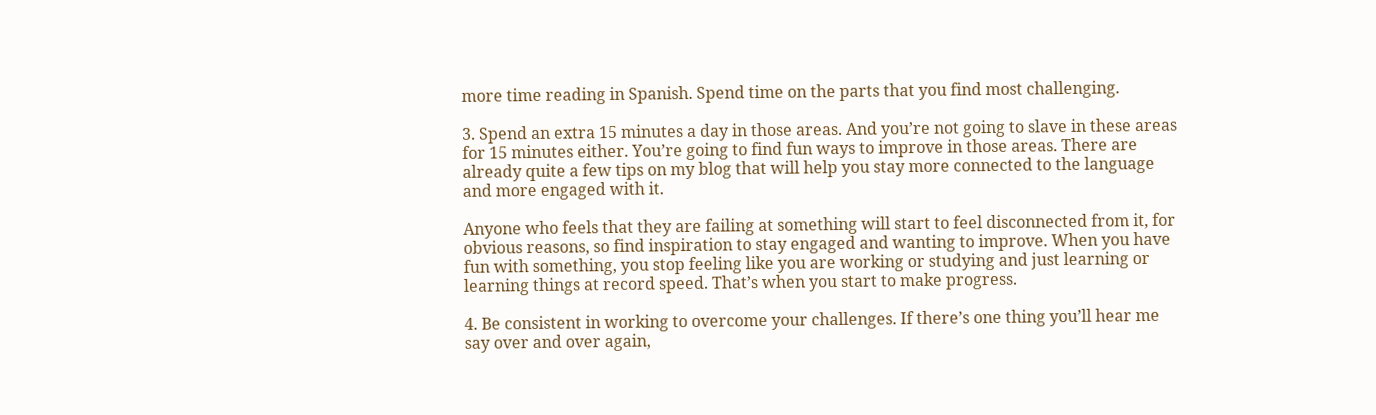more time reading in Spanish. Spend time on the parts that you find most challenging.

3. Spend an extra 15 minutes a day in those areas. And you’re not going to slave in these areas for 15 minutes either. You’re going to find fun ways to improve in those areas. There are already quite a few tips on my blog that will help you stay more connected to the language and more engaged with it.

Anyone who feels that they are failing at something will start to feel disconnected from it, for obvious reasons, so find inspiration to stay engaged and wanting to improve. When you have fun with something, you stop feeling like you are working or studying and just learning or learning things at record speed. That’s when you start to make progress.

4. Be consistent in working to overcome your challenges. If there’s one thing you’ll hear me say over and over again,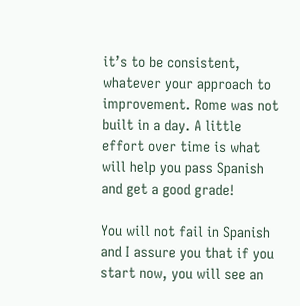it’s to be consistent, whatever your approach to improvement. Rome was not built in a day. A little effort over time is what will help you pass Spanish and get a good grade!

You will not fail in Spanish and I assure you that if you start now, you will see an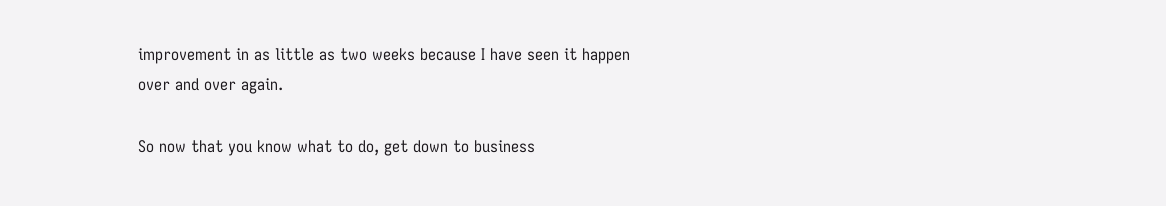improvement in as little as two weeks because I have seen it happen over and over again.

So now that you know what to do, get down to business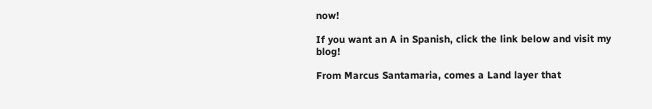now!

If you want an A in Spanish, click the link below and visit my blog!

From Marcus Santamaria, comes a Land layer that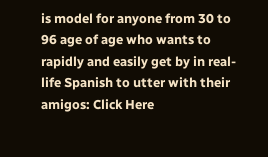is model for anyone from 30 to 96 age of age who wants to rapidly and easily get by in real-life Spanish to utter with their amigos: Click Here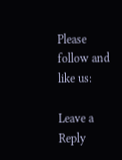Please follow and like us:

Leave a Reply